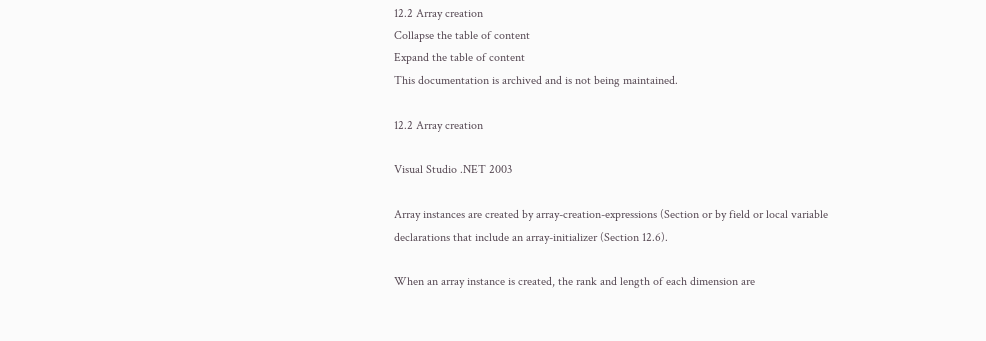12.2 Array creation
Collapse the table of content
Expand the table of content
This documentation is archived and is not being maintained.

12.2 Array creation

Visual Studio .NET 2003

Array instances are created by array-creation-expressions (Section or by field or local variable declarations that include an array-initializer (Section 12.6).

When an array instance is created, the rank and length of each dimension are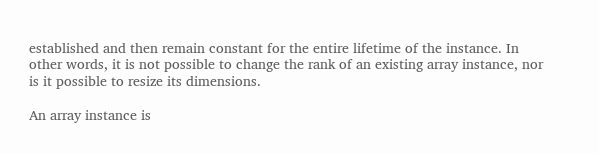established and then remain constant for the entire lifetime of the instance. In other words, it is not possible to change the rank of an existing array instance, nor is it possible to resize its dimensions.

An array instance is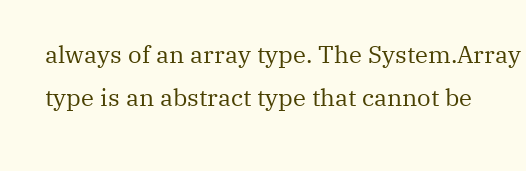always of an array type. The System.Array type is an abstract type that cannot be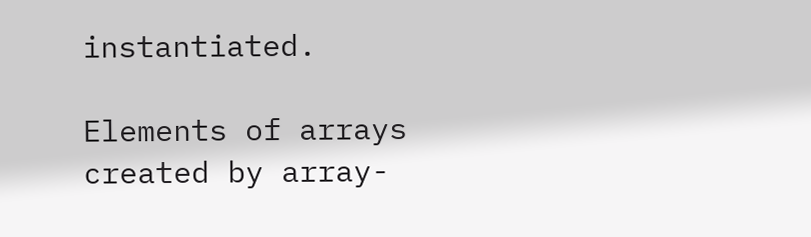instantiated.

Elements of arrays created by array-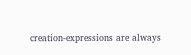creation-expressions are always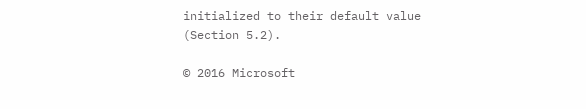initialized to their default value (Section 5.2).

© 2016 Microsoft